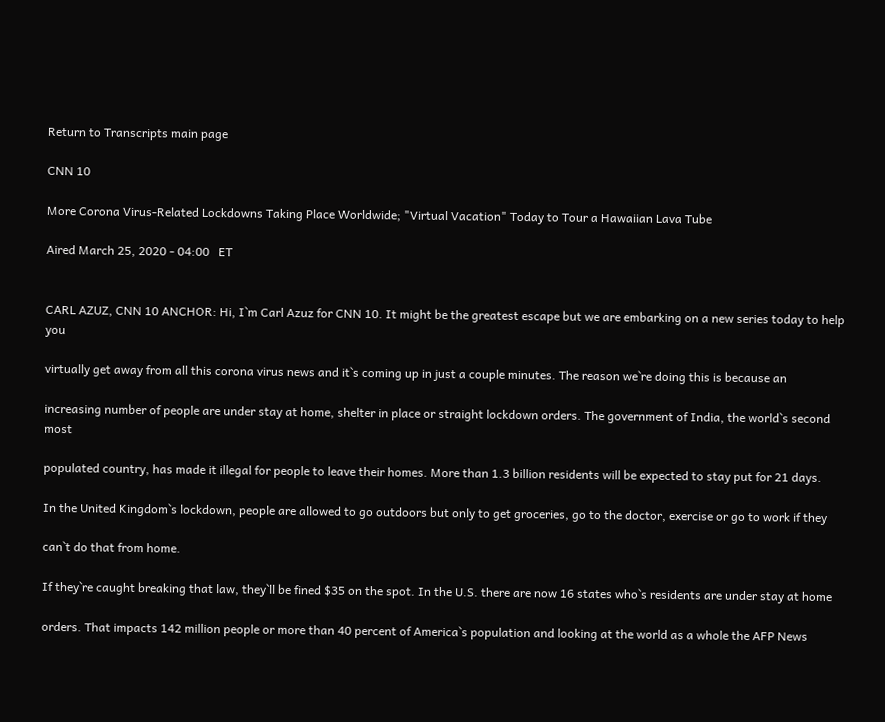Return to Transcripts main page

CNN 10

More Corona Virus-Related Lockdowns Taking Place Worldwide; "Virtual Vacation" Today to Tour a Hawaiian Lava Tube

Aired March 25, 2020 - 04:00   ET


CARL AZUZ, CNN 10 ANCHOR: Hi, I`m Carl Azuz for CNN 10. It might be the greatest escape but we are embarking on a new series today to help you

virtually get away from all this corona virus news and it`s coming up in just a couple minutes. The reason we`re doing this is because an

increasing number of people are under stay at home, shelter in place or straight lockdown orders. The government of India, the world`s second most

populated country, has made it illegal for people to leave their homes. More than 1.3 billion residents will be expected to stay put for 21 days.

In the United Kingdom`s lockdown, people are allowed to go outdoors but only to get groceries, go to the doctor, exercise or go to work if they

can`t do that from home.

If they`re caught breaking that law, they`ll be fined $35 on the spot. In the U.S. there are now 16 states who`s residents are under stay at home

orders. That impacts 142 million people or more than 40 percent of America`s population and looking at the world as a whole the AFP News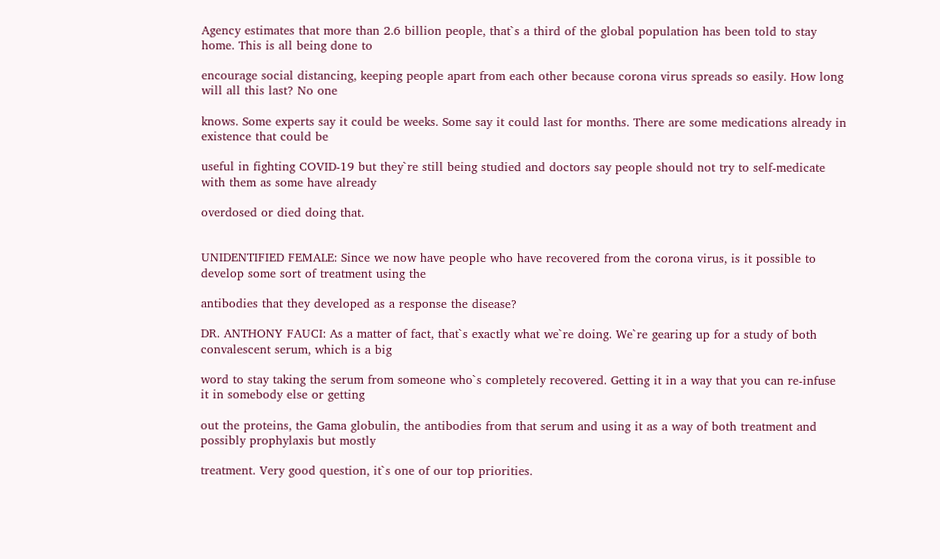Agency estimates that more than 2.6 billion people, that`s a third of the global population has been told to stay home. This is all being done to

encourage social distancing, keeping people apart from each other because corona virus spreads so easily. How long will all this last? No one

knows. Some experts say it could be weeks. Some say it could last for months. There are some medications already in existence that could be

useful in fighting COVID-19 but they`re still being studied and doctors say people should not try to self-medicate with them as some have already

overdosed or died doing that.


UNIDENTIFIED FEMALE: Since we now have people who have recovered from the corona virus, is it possible to develop some sort of treatment using the

antibodies that they developed as a response the disease?

DR. ANTHONY FAUCI: As a matter of fact, that`s exactly what we`re doing. We`re gearing up for a study of both convalescent serum, which is a big

word to stay taking the serum from someone who`s completely recovered. Getting it in a way that you can re-infuse it in somebody else or getting

out the proteins, the Gama globulin, the antibodies from that serum and using it as a way of both treatment and possibly prophylaxis but mostly

treatment. Very good question, it`s one of our top priorities.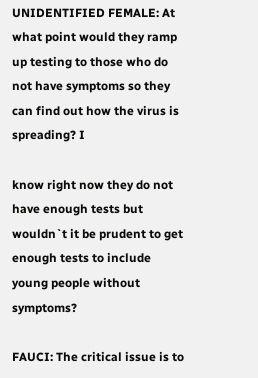UNIDENTIFIED FEMALE: At what point would they ramp up testing to those who do not have symptoms so they can find out how the virus is spreading? I

know right now they do not have enough tests but wouldn`t it be prudent to get enough tests to include young people without symptoms?

FAUCI: The critical issue is to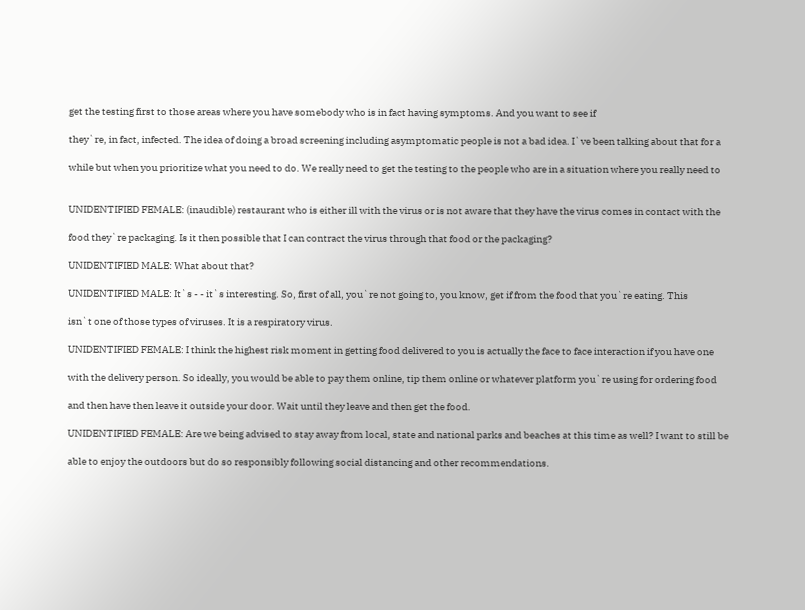get the testing first to those areas where you have somebody who is in fact having symptoms. And you want to see if

they`re, in fact, infected. The idea of doing a broad screening including asymptomatic people is not a bad idea. I`ve been talking about that for a

while but when you prioritize what you need to do. We really need to get the testing to the people who are in a situation where you really need to


UNIDENTIFIED FEMALE: (inaudible) restaurant who is either ill with the virus or is not aware that they have the virus comes in contact with the

food they`re packaging. Is it then possible that I can contract the virus through that food or the packaging?

UNIDENTIFIED MALE: What about that?

UNIDENTIFIED MALE: It`s - - it`s interesting. So, first of all, you`re not going to, you know, get if from the food that you`re eating. This

isn`t one of those types of viruses. It is a respiratory virus.

UNIDENTIFIED FEMALE: I think the highest risk moment in getting food delivered to you is actually the face to face interaction if you have one

with the delivery person. So ideally, you would be able to pay them online, tip them online or whatever platform you`re using for ordering food

and then have then leave it outside your door. Wait until they leave and then get the food.

UNIDENTIFIED FEMALE: Are we being advised to stay away from local, state and national parks and beaches at this time as well? I want to still be

able to enjoy the outdoors but do so responsibly following social distancing and other recommendations.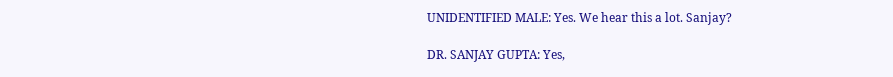UNIDENTIFIED MALE: Yes. We hear this a lot. Sanjay?

DR. SANJAY GUPTA: Yes,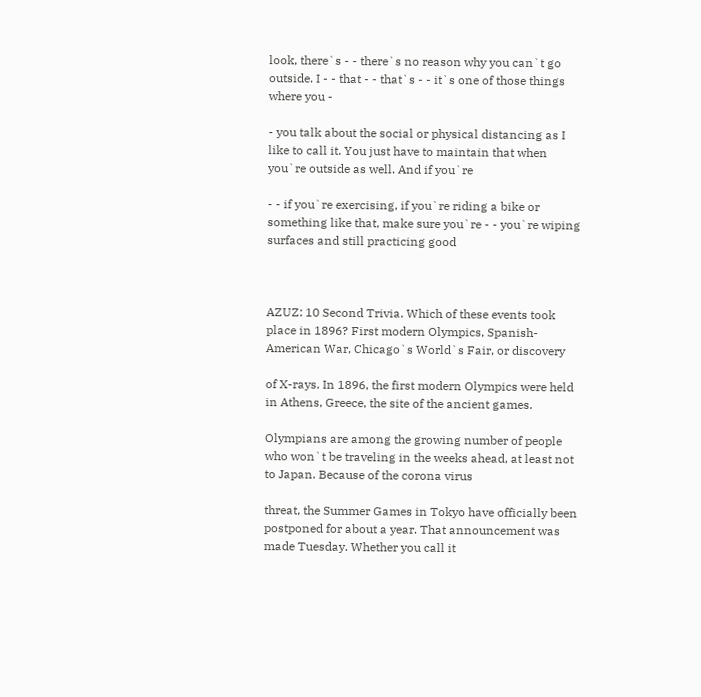look, there`s - - there`s no reason why you can`t go outside. I - - that - - that`s - - it`s one of those things where you -

- you talk about the social or physical distancing as I like to call it. You just have to maintain that when you`re outside as well. And if you`re

- - if you`re exercising, if you`re riding a bike or something like that, make sure you`re - - you`re wiping surfaces and still practicing good



AZUZ: 10 Second Trivia. Which of these events took place in 1896? First modern Olympics, Spanish-American War, Chicago`s World`s Fair, or discovery

of X-rays. In 1896, the first modern Olympics were held in Athens, Greece, the site of the ancient games.

Olympians are among the growing number of people who won`t be traveling in the weeks ahead, at least not to Japan. Because of the corona virus

threat, the Summer Games in Tokyo have officially been postponed for about a year. That announcement was made Tuesday. Whether you call it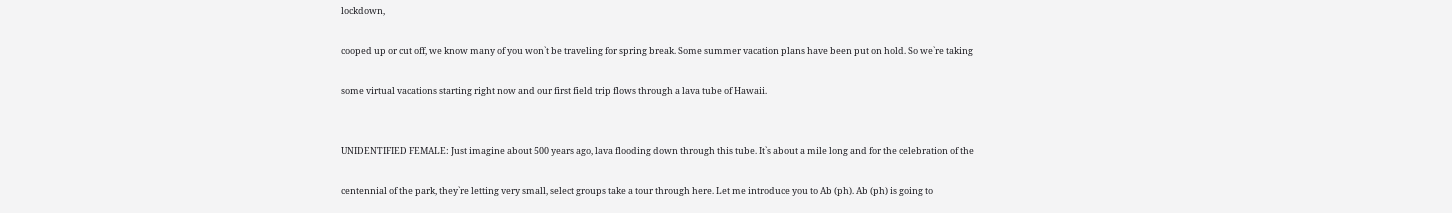lockdown,

cooped up or cut off, we know many of you won`t be traveling for spring break. Some summer vacation plans have been put on hold. So we`re taking

some virtual vacations starting right now and our first field trip flows through a lava tube of Hawaii.


UNIDENTIFIED FEMALE: Just imagine about 500 years ago, lava flooding down through this tube. It`s about a mile long and for the celebration of the

centennial of the park, they`re letting very small, select groups take a tour through here. Let me introduce you to Ab (ph). Ab (ph) is going to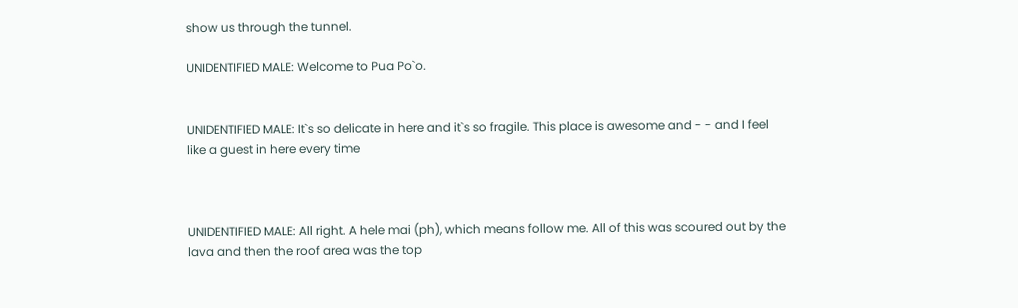show us through the tunnel.

UNIDENTIFIED MALE: Welcome to Pua Po`o.


UNIDENTIFIED MALE: It`s so delicate in here and it`s so fragile. This place is awesome and - - and I feel like a guest in here every time



UNIDENTIFIED MALE: All right. A hele mai (ph), which means follow me. All of this was scoured out by the lava and then the roof area was the top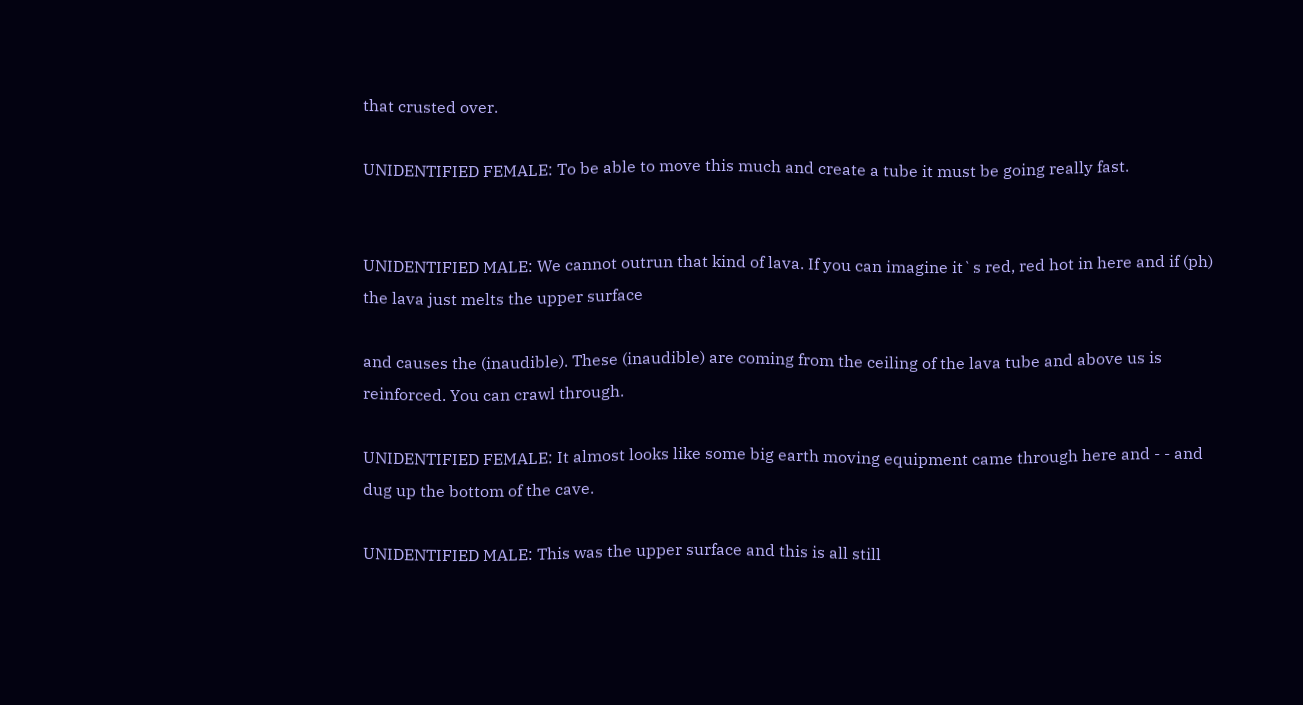that crusted over.

UNIDENTIFIED FEMALE: To be able to move this much and create a tube it must be going really fast.


UNIDENTIFIED MALE: We cannot outrun that kind of lava. If you can imagine it`s red, red hot in here and if (ph) the lava just melts the upper surface

and causes the (inaudible). These (inaudible) are coming from the ceiling of the lava tube and above us is reinforced. You can crawl through.

UNIDENTIFIED FEMALE: It almost looks like some big earth moving equipment came through here and - - and dug up the bottom of the cave.

UNIDENTIFIED MALE: This was the upper surface and this is all still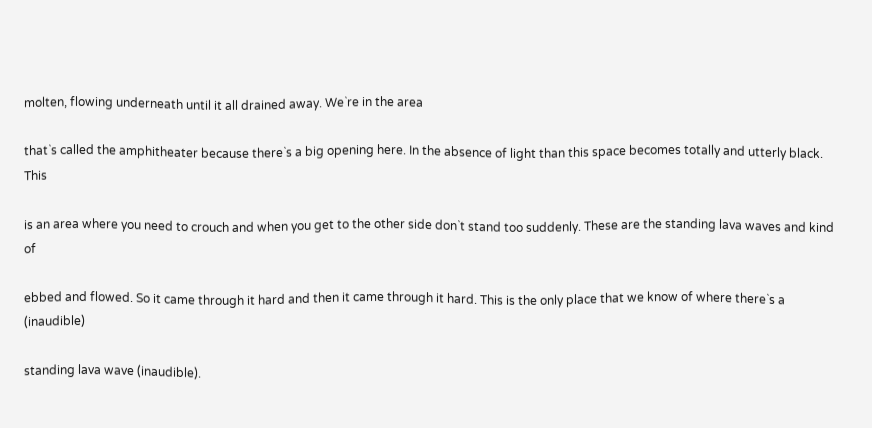molten, flowing underneath until it all drained away. We`re in the area

that`s called the amphitheater because there`s a big opening here. In the absence of light than this space becomes totally and utterly black. This

is an area where you need to crouch and when you get to the other side don`t stand too suddenly. These are the standing lava waves and kind of

ebbed and flowed. So it came through it hard and then it came through it hard. This is the only place that we know of where there`s a (inaudible)

standing lava wave (inaudible).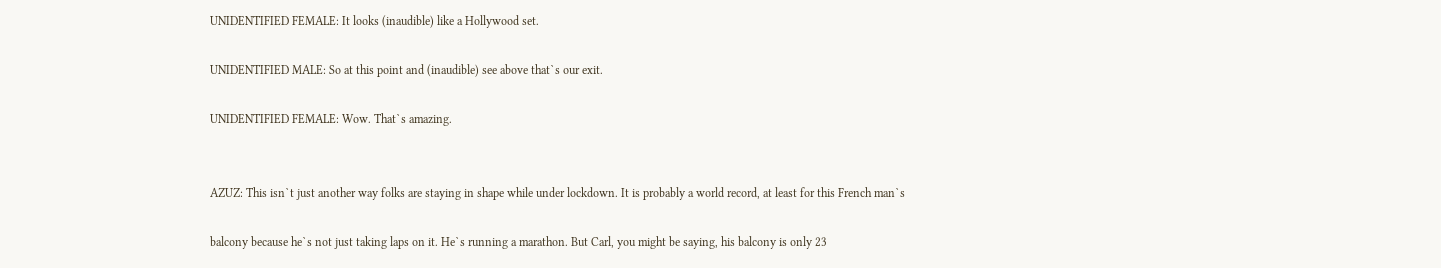UNIDENTIFIED FEMALE: It looks (inaudible) like a Hollywood set.

UNIDENTIFIED MALE: So at this point and (inaudible) see above that`s our exit.

UNIDENTIFIED FEMALE: Wow. That`s amazing.


AZUZ: This isn`t just another way folks are staying in shape while under lockdown. It is probably a world record, at least for this French man`s

balcony because he`s not just taking laps on it. He`s running a marathon. But Carl, you might be saying, his balcony is only 23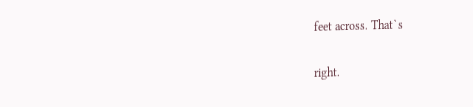feet across. That`s

right.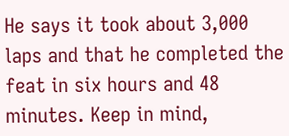He says it took about 3,000 laps and that he completed the feat in six hours and 48 minutes. Keep in mind,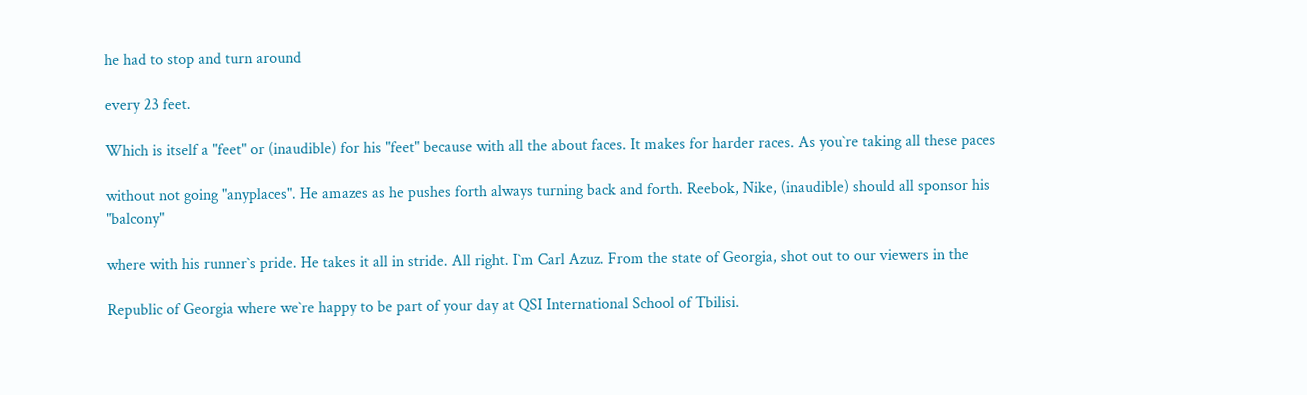he had to stop and turn around

every 23 feet.

Which is itself a "feet" or (inaudible) for his "feet" because with all the about faces. It makes for harder races. As you`re taking all these paces

without not going "anyplaces". He amazes as he pushes forth always turning back and forth. Reebok, Nike, (inaudible) should all sponsor his "balcony"

where with his runner`s pride. He takes it all in stride. All right. I`m Carl Azuz. From the state of Georgia, shot out to our viewers in the

Republic of Georgia where we`re happy to be part of your day at QSI International School of Tbilisi.